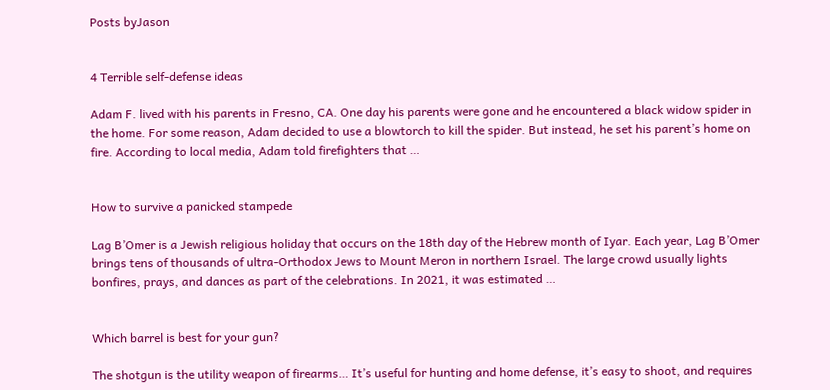Posts byJason


4 Terrible self-defense ideas

Adam F. lived with his parents in Fresno, CA. One day his parents were gone and he encountered a black widow spider in the home. For some reason, Adam decided to use a blowtorch to kill the spider. But instead, he set his parent’s home on fire. According to local media, Adam told firefighters that …


How to survive a panicked stampede

Lag B’Omer is a Jewish religious holiday that occurs on the 18th day of the Hebrew month of Iyar. Each year, Lag B’Omer brings tens of thousands of ultra-Orthodox Jews to Mount Meron in northern Israel. The large crowd usually lights bonfires, prays, and dances as part of the celebrations. In 2021, it was estimated …


Which barrel is best for your gun?

The shotgun is the utility weapon of firearms… It’s useful for hunting and home defense, it’s easy to shoot, and requires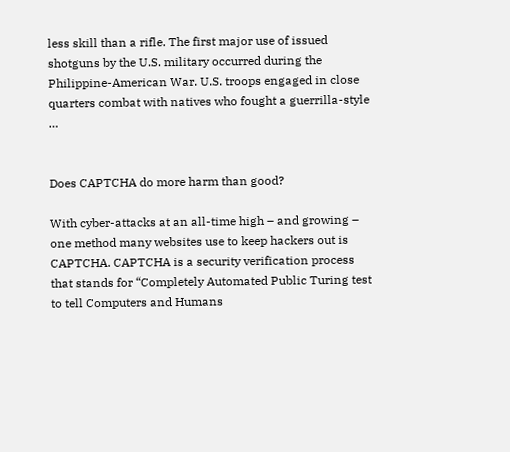less skill than a rifle. The first major use of issued shotguns by the U.S. military occurred during the Philippine-American War. U.S. troops engaged in close quarters combat with natives who fought a guerrilla-style …


Does CAPTCHA do more harm than good?

With cyber-attacks at an all-time high – and growing – one method many websites use to keep hackers out is CAPTCHA. CAPTCHA is a security verification process that stands for “Completely Automated Public Turing test to tell Computers and Humans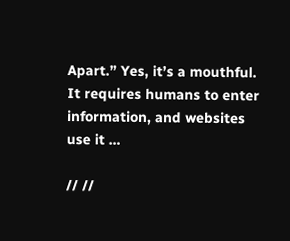Apart.” Yes, it’s a mouthful. It requires humans to enter information, and websites use it …

// //